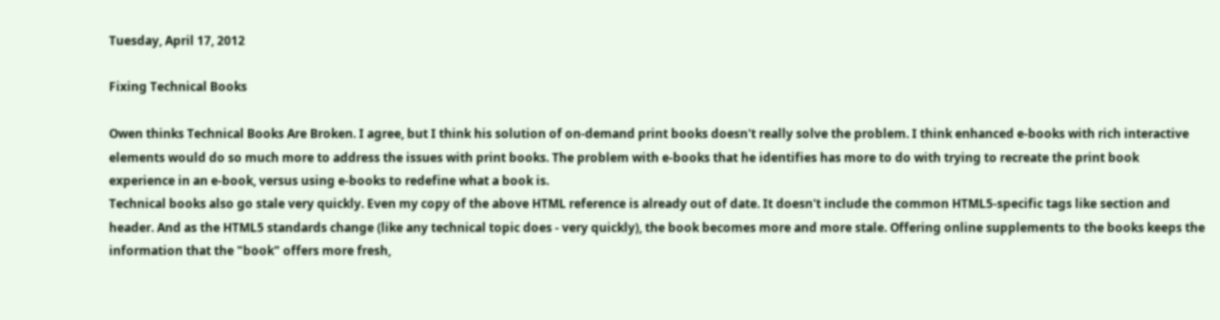Tuesday, April 17, 2012

Fixing Technical Books

Owen thinks Technical Books Are Broken. I agree, but I think his solution of on-demand print books doesn't really solve the problem. I think enhanced e-books with rich interactive elements would do so much more to address the issues with print books. The problem with e-books that he identifies has more to do with trying to recreate the print book experience in an e-book, versus using e-books to redefine what a book is.
Technical books also go stale very quickly. Even my copy of the above HTML reference is already out of date. It doesn't include the common HTML5-specific tags like section and header. And as the HTML5 standards change (like any technical topic does - very quickly), the book becomes more and more stale. Offering online supplements to the books keeps the information that the "book" offers more fresh,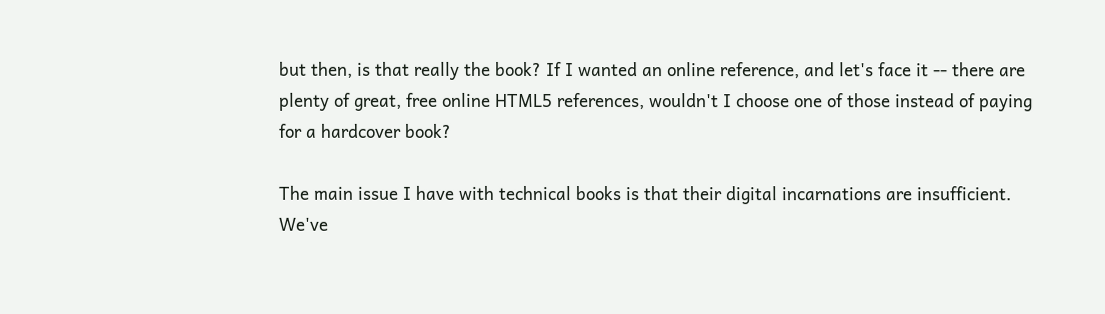but then, is that really the book? If I wanted an online reference, and let's face it -- there are plenty of great, free online HTML5 references, wouldn't I choose one of those instead of paying for a hardcover book?

The main issue I have with technical books is that their digital incarnations are insufficient. We've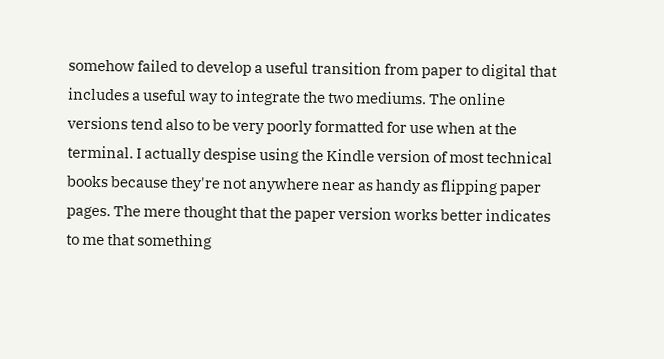somehow failed to develop a useful transition from paper to digital that includes a useful way to integrate the two mediums. The online versions tend also to be very poorly formatted for use when at the terminal. I actually despise using the Kindle version of most technical books because they're not anywhere near as handy as flipping paper pages. The mere thought that the paper version works better indicates to me that something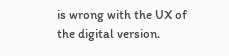is wrong with the UX of the digital version.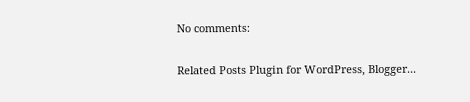No comments:


Related Posts Plugin for WordPress, Blogger...